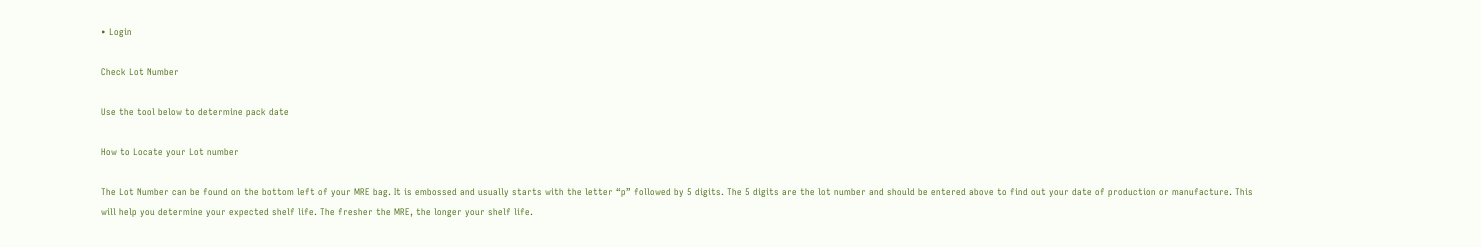• Login

Check Lot Number

Use the tool below to determine pack date

How to Locate your Lot number

The Lot Number can be found on the bottom left of your MRE bag. It is embossed and usually starts with the letter “p” followed by 5 digits. The 5 digits are the lot number and should be entered above to find out your date of production or manufacture. This will help you determine your expected shelf life. The fresher the MRE, the longer your shelf life.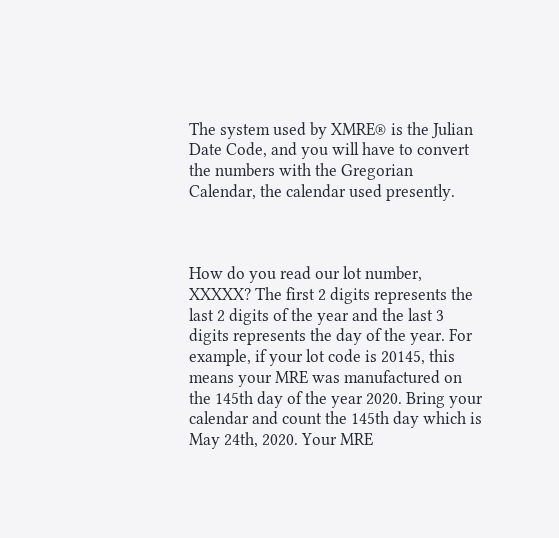The system used by XMRE® is the Julian Date Code, and you will have to convert the numbers with the Gregorian Calendar, the calendar used presently.



How do you read our lot number, XXXXX? The first 2 digits represents the last 2 digits of the year and the last 3 digits represents the day of the year. For example, if your lot code is 20145, this means your MRE was manufactured on the 145th day of the year 2020. Bring your calendar and count the 145th day which is May 24th, 2020. Your MRE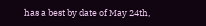has a best by date of May 24th,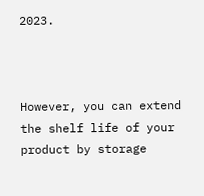2023.



However, you can extend the shelf life of your product by storage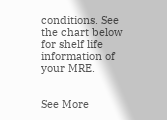conditions. See the chart below for shelf life information of your MRE.


See More